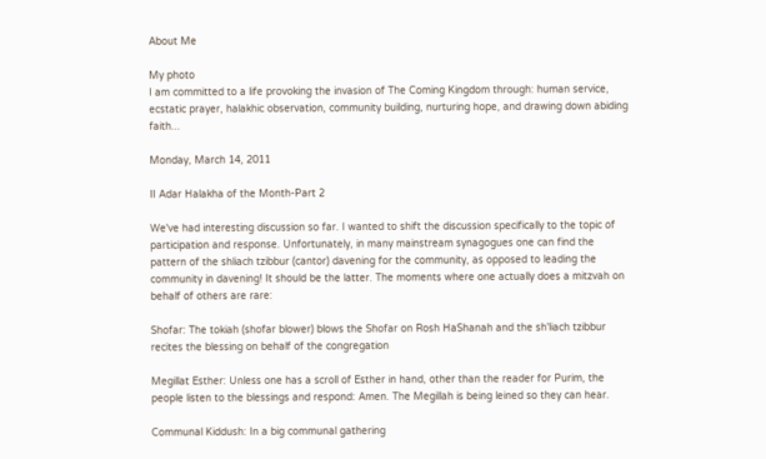About Me

My photo
I am committed to a life provoking the invasion of The Coming Kingdom through: human service, ecstatic prayer, halakhic observation, community building, nurturing hope, and drawing down abiding faith...

Monday, March 14, 2011

II Adar Halakha of the Month-Part 2

We've had interesting discussion so far. I wanted to shift the discussion specifically to the topic of participation and response. Unfortunately, in many mainstream synagogues one can find the pattern of the shliach tzibbur (cantor) davening for the community, as opposed to leading the community in davening! It should be the latter. The moments where one actually does a mitzvah on behalf of others are rare:

Shofar: The tokiah (shofar blower) blows the Shofar on Rosh HaShanah and the sh'liach tzibbur recites the blessing on behalf of the congregation

Megillat Esther: Unless one has a scroll of Esther in hand, other than the reader for Purim, the people listen to the blessings and respond: Amen. The Megillah is being leined so they can hear.

Communal Kiddush: In a big communal gathering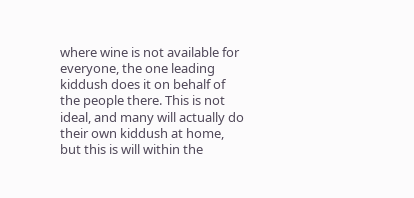where wine is not available for everyone, the one leading kiddush does it on behalf of the people there. This is not ideal, and many will actually do their own kiddush at home, but this is will within the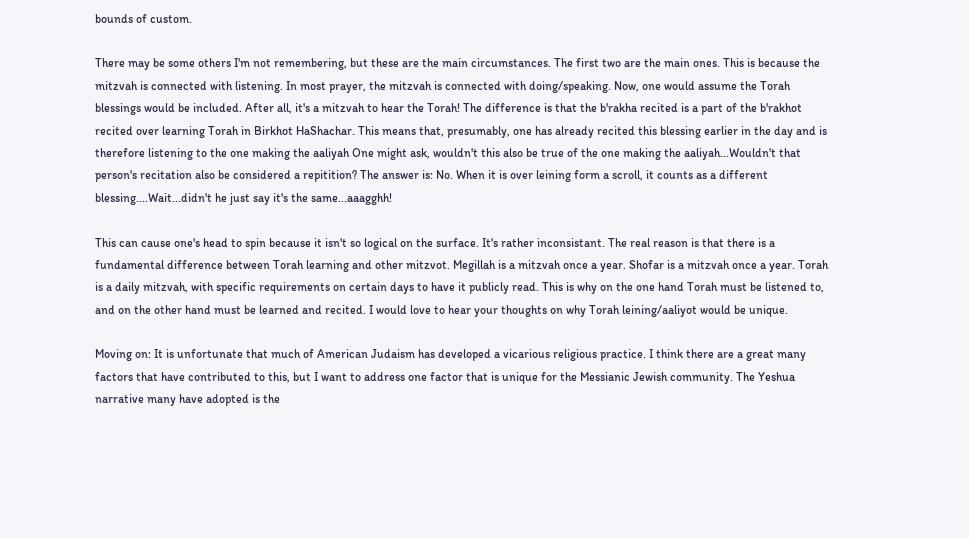bounds of custom.

There may be some others I'm not remembering, but these are the main circumstances. The first two are the main ones. This is because the mitzvah is connected with listening. In most prayer, the mitzvah is connected with doing/speaking. Now, one would assume the Torah blessings would be included. After all, it's a mitzvah to hear the Torah! The difference is that the b'rakha recited is a part of the b'rakhot recited over learning Torah in Birkhot HaShachar. This means that, presumably, one has already recited this blessing earlier in the day and is therefore listening to the one making the aaliyah One might ask, wouldn't this also be true of the one making the aaliyah...Wouldn't that person's recitation also be considered a repitition? The answer is: No. When it is over leining form a scroll, it counts as a different blessing....Wait...didn't he just say it's the same...aaagghh!

This can cause one's head to spin because it isn't so logical on the surface. It's rather inconsistant. The real reason is that there is a fundamental difference between Torah learning and other mitzvot. Megillah is a mitzvah once a year. Shofar is a mitzvah once a year. Torah is a daily mitzvah, with specific requirements on certain days to have it publicly read. This is why on the one hand Torah must be listened to, and on the other hand must be learned and recited. I would love to hear your thoughts on why Torah leining/aaliyot would be unique.

Moving on: It is unfortunate that much of American Judaism has developed a vicarious religious practice. I think there are a great many factors that have contributed to this, but I want to address one factor that is unique for the Messianic Jewish community. The Yeshua narrative many have adopted is the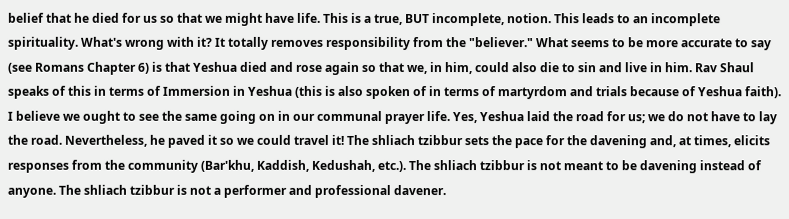belief that he died for us so that we might have life. This is a true, BUT incomplete, notion. This leads to an incomplete spirituality. What's wrong with it? It totally removes responsibility from the "believer." What seems to be more accurate to say (see Romans Chapter 6) is that Yeshua died and rose again so that we, in him, could also die to sin and live in him. Rav Shaul speaks of this in terms of Immersion in Yeshua (this is also spoken of in terms of martyrdom and trials because of Yeshua faith). I believe we ought to see the same going on in our communal prayer life. Yes, Yeshua laid the road for us; we do not have to lay the road. Nevertheless, he paved it so we could travel it! The shliach tzibbur sets the pace for the davening and, at times, elicits responses from the community (Bar'khu, Kaddish, Kedushah, etc.). The shliach tzibbur is not meant to be davening instead of anyone. The shliach tzibbur is not a performer and professional davener.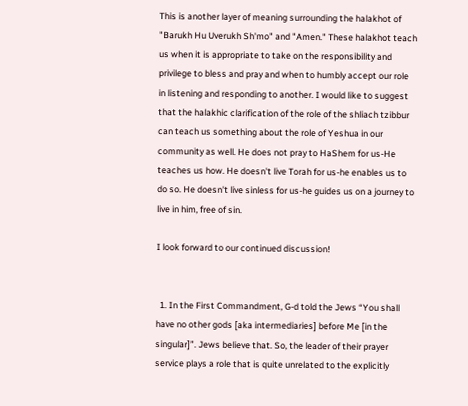This is another layer of meaning surrounding the halakhot of "Barukh Hu Uverukh Sh'mo" and "Amen." These halakhot teach us when it is appropriate to take on the responsibility and privilege to bless and pray and when to humbly accept our role in listening and responding to another. I would like to suggest that the halakhic clarification of the role of the shliach tzibbur can teach us something about the role of Yeshua in our community as well. He does not pray to HaShem for us-He teaches us how. He doesn't live Torah for us-he enables us to do so. He doesn't live sinless for us-he guides us on a journey to live in him, free of sin.

I look forward to our continued discussion!


  1. In the First Commandment, G-d told the Jews “You shall have no other gods [aka intermediaries] before Me [in the singular]”. Jews believe that. So, the leader of their prayer service plays a role that is quite unrelated to the explicitly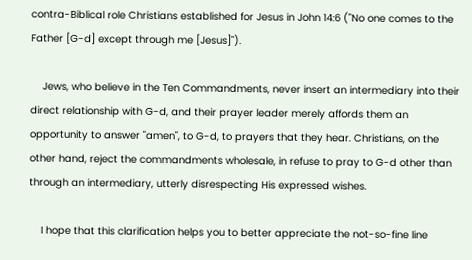contra-Biblical role Christians established for Jesus in John 14:6 ("No one comes to the Father [G-d] except through me [Jesus]").

    Jews, who believe in the Ten Commandments, never insert an intermediary into their direct relationship with G-d, and their prayer leader merely affords them an opportunity to answer "amen", to G-d, to prayers that they hear. Christians, on the other hand, reject the commandments wholesale, in refuse to pray to G-d other than through an intermediary, utterly disrespecting His expressed wishes.

    I hope that this clarification helps you to better appreciate the not-so-fine line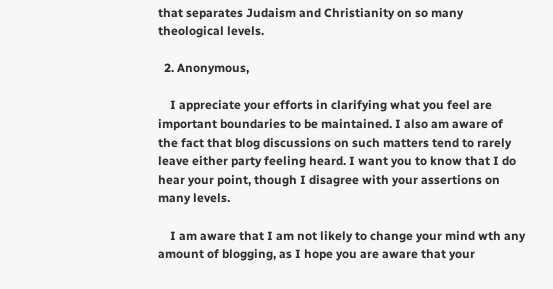that separates Judaism and Christianity on so many theological levels.

  2. Anonymous,

    I appreciate your efforts in clarifying what you feel are important boundaries to be maintained. I also am aware of the fact that blog discussions on such matters tend to rarely leave either party feeling heard. I want you to know that I do hear your point, though I disagree with your assertions on many levels.

    I am aware that I am not likely to change your mind wth any amount of blogging, as I hope you are aware that your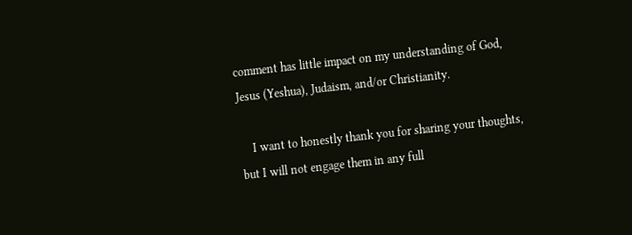comment has little impact on my understanding of God, Jesus (Yeshua), Judaism, and/or Christianity.

    I want to honestly thank you for sharing your thoughts, but I will not engage them in any full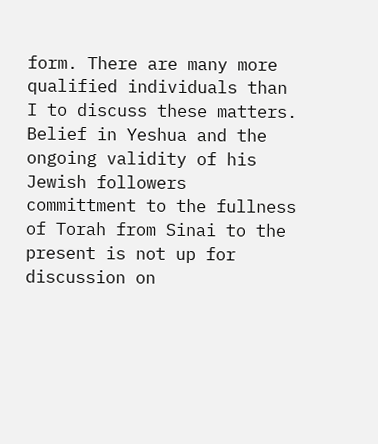form. There are many more qualified individuals than I to discuss these matters. Belief in Yeshua and the ongoing validity of his Jewish followers committment to the fullness of Torah from Sinai to the present is not up for discussion on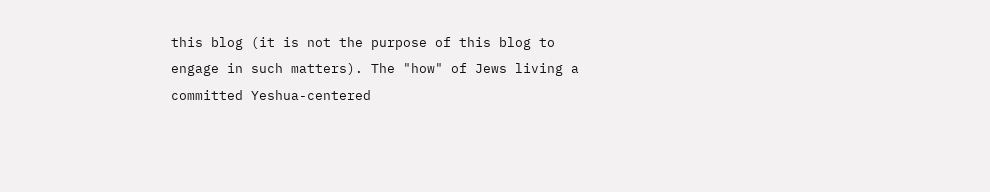this blog (it is not the purpose of this blog to engage in such matters). The "how" of Jews living a committed Yeshua-centered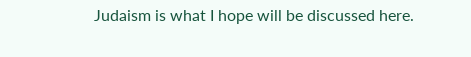Judaism is what I hope will be discussed here.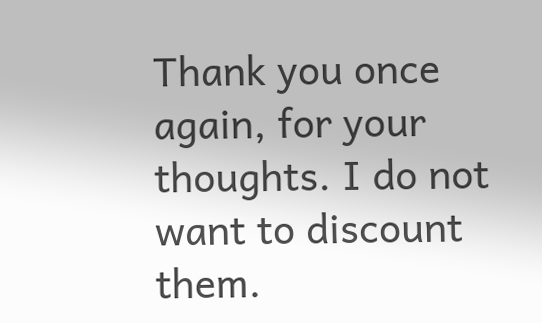Thank you once again, for your thoughts. I do not want to discount them.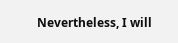Nevertheless, I will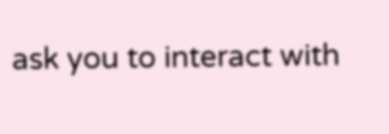ask you to interact with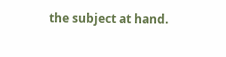the subject at hand.